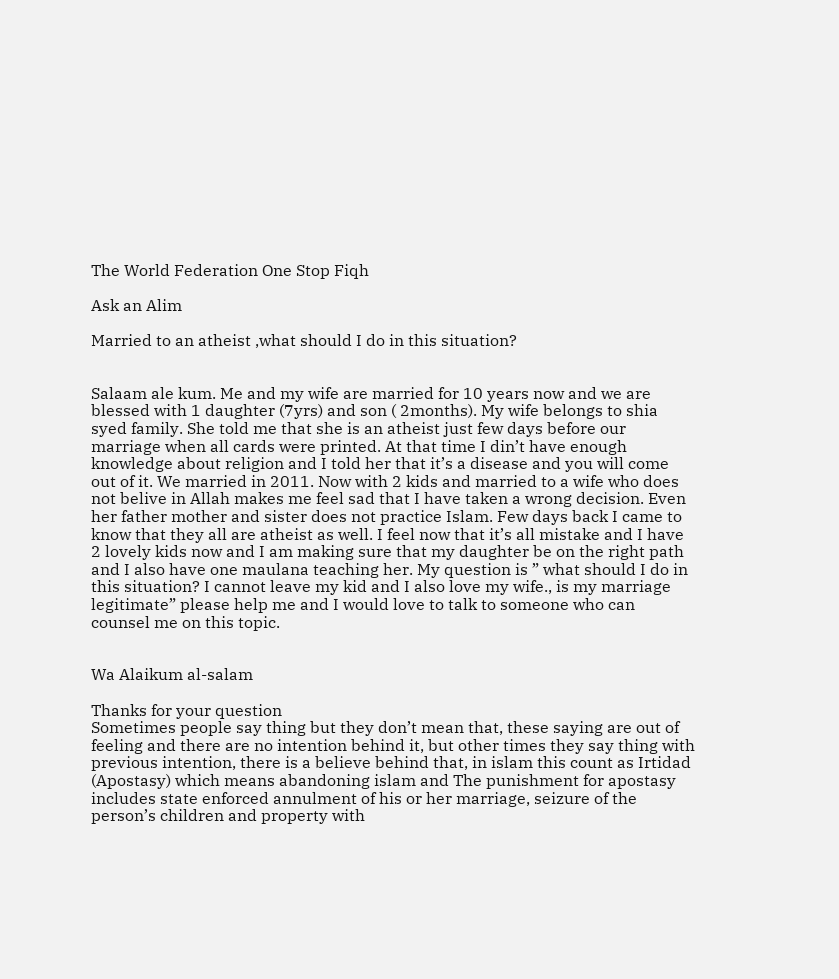The World Federation One Stop Fiqh

Ask an Alim

Married to an atheist ,what should I do in this situation?


Salaam ale kum. Me and my wife are married for 10 years now and we are blessed with 1 daughter (7yrs) and son ( 2months). My wife belongs to shia syed family. She told me that she is an atheist just few days before our marriage when all cards were printed. At that time I din’t have enough knowledge about religion and I told her that it’s a disease and you will come out of it. We married in 2011. Now with 2 kids and married to a wife who does not belive in Allah makes me feel sad that I have taken a wrong decision. Even her father mother and sister does not practice Islam. Few days back I came to know that they all are atheist as well. I feel now that it’s all mistake and I have 2 lovely kids now and I am making sure that my daughter be on the right path and I also have one maulana teaching her. My question is ” what should I do in this situation? I cannot leave my kid and I also love my wife., is my marriage legitimate” please help me and I would love to talk to someone who can counsel me on this topic.


Wa Alaikum al-salam

Thanks for your question
Sometimes people say thing but they don’t mean that, these saying are out of feeling and there are no intention behind it, but other times they say thing with previous intention, there is a believe behind that, in islam this count as Irtidad (Apostasy) which means abandoning islam and The punishment for apostasy includes state enforced annulment of his or her marriage, seizure of the person’s children and property with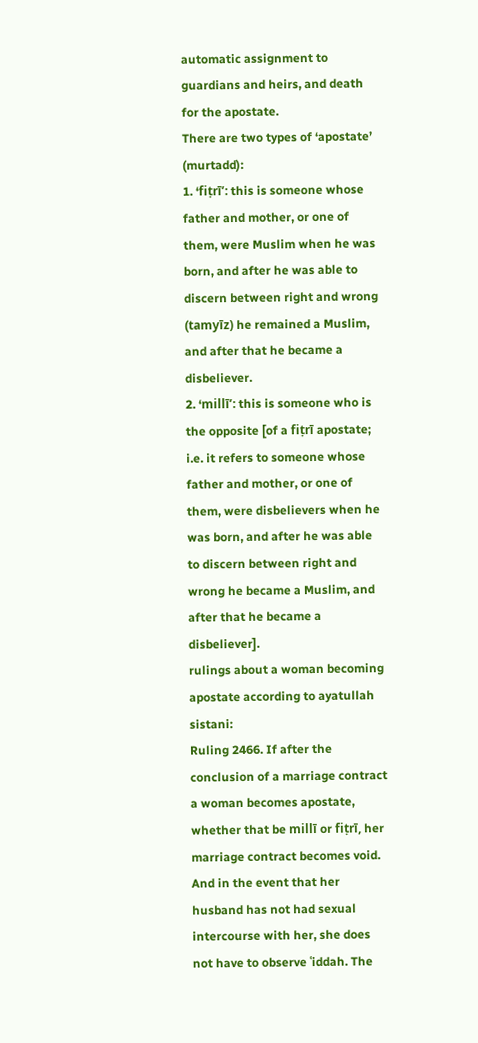automatic assignment to guardians and heirs, and death for the apostate.
There are two types of ‘apostate’ (murtadd):
1. ‘fiṭrī’: this is someone whose father and mother, or one of them, were Muslim when he was born, and after he was able to discern between right and wrong (tamyīz) he remained a Muslim, and after that he became a disbeliever.
2. ‘millī’: this is someone who is the opposite [of a fiṭrī apostate; i.e. it refers to someone whose father and mother, or one of them, were disbelievers when he was born, and after he was able to discern between right and wrong he became a Muslim, and after that he became a disbeliever].
rulings about a woman becoming apostate according to ayatullah sistani:
Ruling 2466. If after the conclusion of a marriage contract a woman becomes apostate, whether that be millī or fiṭrī, her marriage contract becomes void. And in the event that her husband has not had sexual intercourse with her, she does not have to observe ʿiddah. The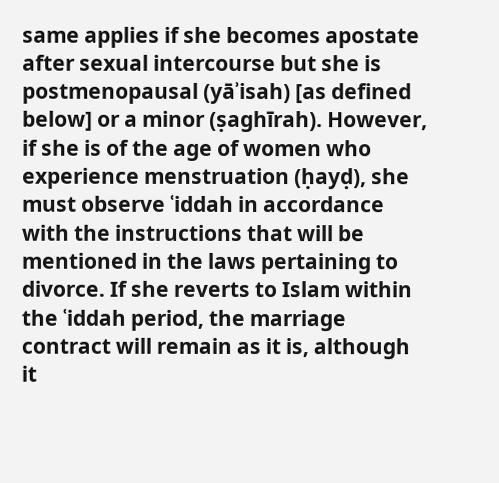same applies if she becomes apostate after sexual intercourse but she is postmenopausal (yāʾisah) [as defined below] or a minor (ṣaghīrah). However, if she is of the age of women who experience menstruation (ḥayḍ), she must observe ʿiddah in accordance with the instructions that will be mentioned in the laws pertaining to divorce. If she reverts to Islam within the ʿiddah period, the marriage contract will remain as it is, although it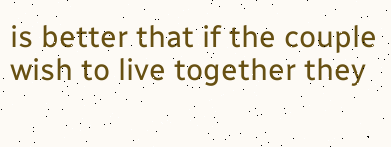is better that if the couple wish to live together they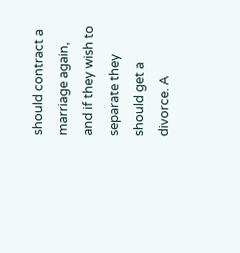should contract a marriage again, and if they wish to separate they should get a divorce. A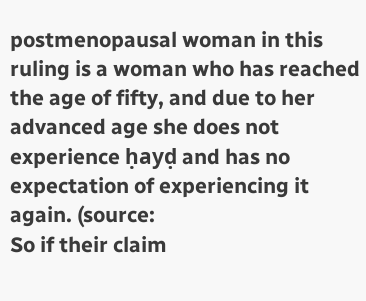postmenopausal woman in this ruling is a woman who has reached the age of fifty, and due to her advanced age she does not experience ḥayḍ and has no expectation of experiencing it again. (source:
So if their claim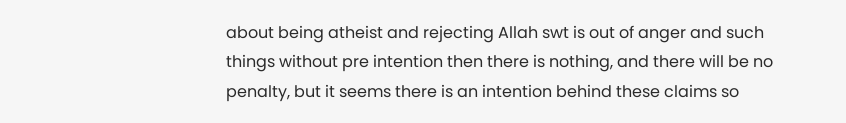about being atheist and rejecting Allah swt is out of anger and such things without pre intention then there is nothing, and there will be no penalty, but it seems there is an intention behind these claims so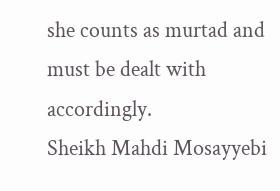she counts as murtad and must be dealt with accordingly.
Sheikh Mahdi Mosayyebi